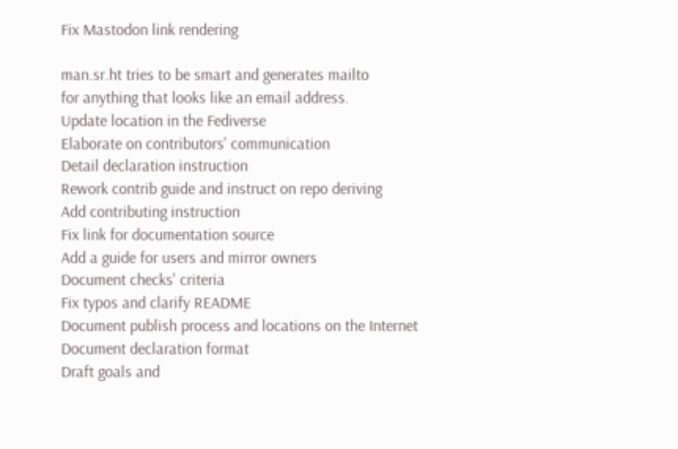Fix Mastodon link rendering

man.sr.ht tries to be smart and generates mailto
for anything that looks like an email address.
Update location in the Fediverse
Elaborate on contributors' communication
Detail declaration instruction
Rework contrib guide and instruct on repo deriving
Add contributing instruction
Fix link for documentation source
Add a guide for users and mirror owners
Document checks' criteria
Fix typos and clarify README
Document publish process and locations on the Internet
Document declaration format
Draft goals and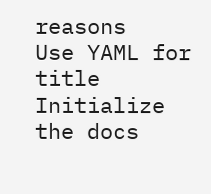reasons
Use YAML for title
Initialize the docs